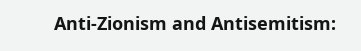Anti-Zionism and Antisemitism: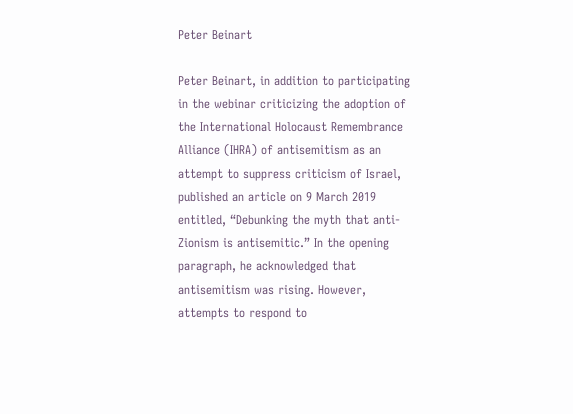Peter Beinart

Peter Beinart, in addition to participating in the webinar criticizing the adoption of the International Holocaust Remembrance Alliance (IHRA) of antisemitism as an attempt to suppress criticism of Israel, published an article on 9 March 2019 entitled, “Debunking the myth that anti-Zionism is antisemitic.” In the opening paragraph, he acknowledged that antisemitism was rising. However, attempts to respond to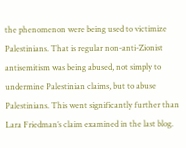the phenomenon were being used to victimize Palestinians. That is regular non-anti-Zionist antisemitism was being abused, not simply to undermine Palestinian claims, but to abuse Palestinians. This went significantly further than Lara Friedman’s claim examined in the last blog.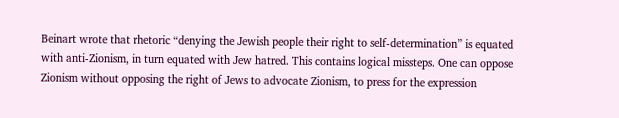Beinart wrote that rhetoric “denying the Jewish people their right to self-determination” is equated with anti-Zionism, in turn equated with Jew hatred. This contains logical missteps. One can oppose Zionism without opposing the right of Jews to advocate Zionism, to press for the expression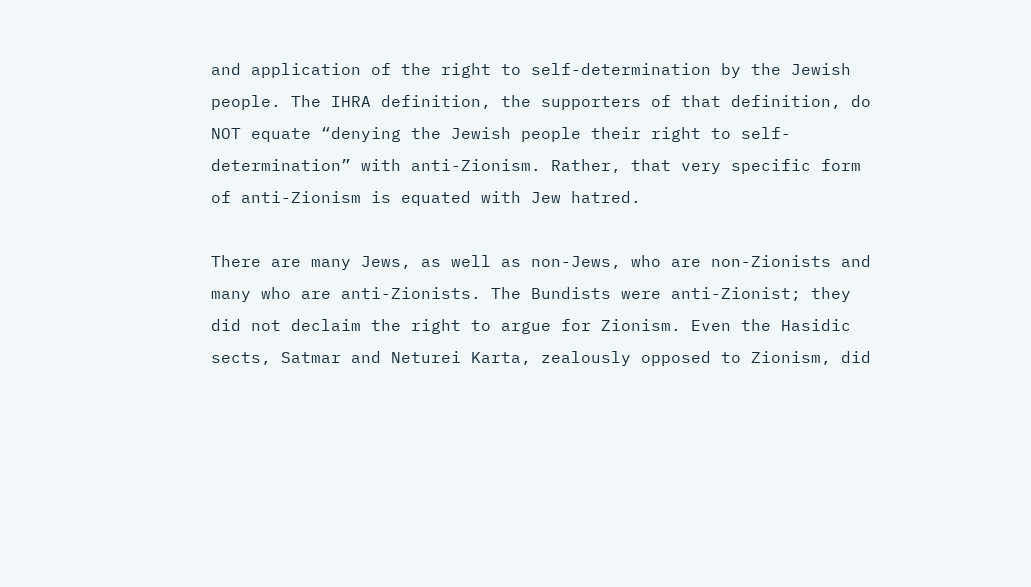and application of the right to self-determination by the Jewish people. The IHRA definition, the supporters of that definition, do NOT equate “denying the Jewish people their right to self-determination” with anti-Zionism. Rather, that very specific form of anti-Zionism is equated with Jew hatred.

There are many Jews, as well as non-Jews, who are non-Zionists and many who are anti-Zionists. The Bundists were anti-Zionist; they did not declaim the right to argue for Zionism. Even the Hasidic sects, Satmar and Neturei Karta, zealously opposed to Zionism, did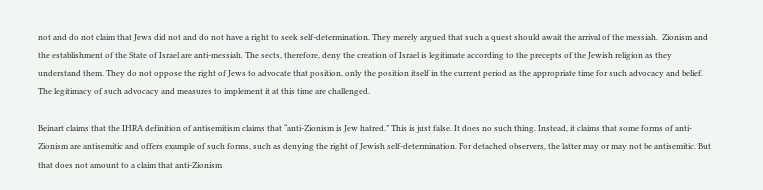not and do not claim that Jews did not and do not have a right to seek self-determination. They merely argued that such a quest should await the arrival of the messiah.  Zionism and the establishment of the State of Israel are anti-messiah. The sects, therefore, deny the creation of Israel is legitimate according to the precepts of the Jewish religion as they understand them. They do not oppose the right of Jews to advocate that position, only the position itself in the current period as the appropriate time for such advocacy and belief. The legitimacy of such advocacy and measures to implement it at this time are challenged.

Beinart claims that the IHRA definition of antisemitism claims that “anti-Zionism is Jew hatred.” This is just false. It does no such thing. Instead, it claims that some forms of anti-Zionism are antisemitic and offers example of such forms, such as denying the right of Jewish self-determination. For detached observers, the latter may or may not be antisemitic. But that does not amount to a claim that anti-Zionism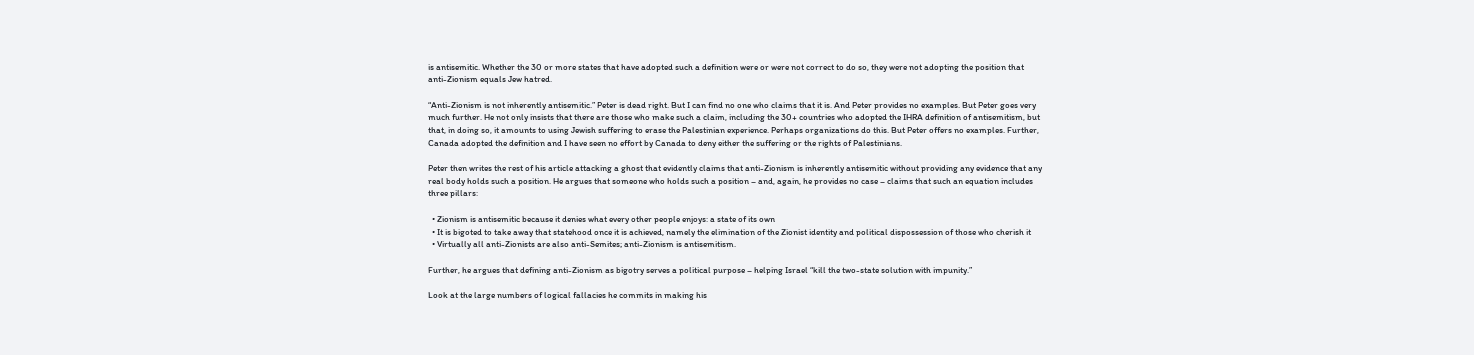is antisemitic. Whether the 30 or more states that have adopted such a definition were or were not correct to do so, they were not adopting the position that anti-Zionism equals Jew hatred.

“Anti-Zionism is not inherently antisemitic.” Peter is dead right. But I can find no one who claims that it is. And Peter provides no examples. But Peter goes very much further. He not only insists that there are those who make such a claim, including the 30+ countries who adopted the IHRA definition of antisemitism, but that, in doing so, it amounts to using Jewish suffering to erase the Palestinian experience. Perhaps organizations do this. But Peter offers no examples. Further, Canada adopted the definition and I have seen no effort by Canada to deny either the suffering or the rights of Palestinians.

Peter then writes the rest of his article attacking a ghost that evidently claims that anti-Zionism is inherently antisemitic without providing any evidence that any real body holds such a position. He argues that someone who holds such a position – and, again, he provides no case – claims that such an equation includes three pillars:

  • Zionism is antisemitic because it denies what every other people enjoys: a state of its own
  • It is bigoted to take away that statehood once it is achieved, namely the elimination of the Zionist identity and political dispossession of those who cherish it
  • Virtually all anti-Zionists are also anti-Semites; anti-Zionism is antisemitism.

Further, he argues that defining anti-Zionism as bigotry serves a political purpose – helping Israel “kill the two-state solution with impunity.”

Look at the large numbers of logical fallacies he commits in making his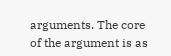arguments. The core of the argument is as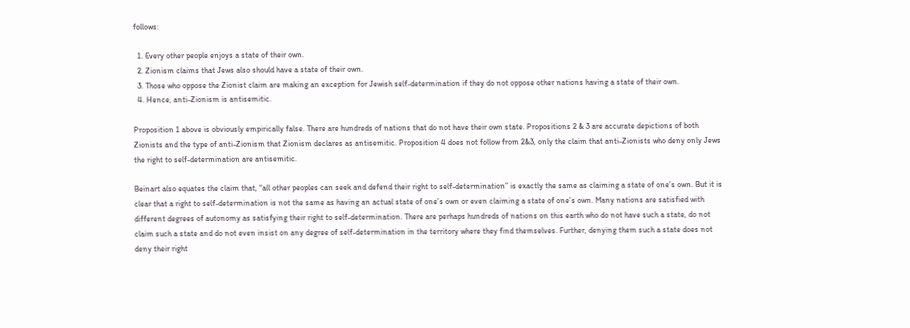follows:

  1. Every other people enjoys a state of their own.
  2. Zionism claims that Jews also should have a state of their own.
  3. Those who oppose the Zionist claim are making an exception for Jewish self-determination if they do not oppose other nations having a state of their own.
  4. Hence, anti-Zionism is antisemitic.

Proposition 1 above is obviously empirically false. There are hundreds of nations that do not have their own state. Propositions 2 & 3 are accurate depictions of both Zionists and the type of anti-Zionism that Zionism declares as antisemitic. Proposition 4 does not follow from 2&3, only the claim that anti-Zionists who deny only Jews the right to self-determination are antisemitic.

Beinart also equates the claim that, “all other peoples can seek and defend their right to self-determination” is exactly the same as claiming a state of one’s own. But it is clear that a right to self-determination is not the same as having an actual state of one’s own or even claiming a state of one’s own. Many nations are satisfied with different degrees of autonomy as satisfying their right to self-determination. There are perhaps hundreds of nations on this earth who do not have such a state, do not claim such a state and do not even insist on any degree of self-determination in the territory where they find themselves. Further, denying them such a state does not deny their right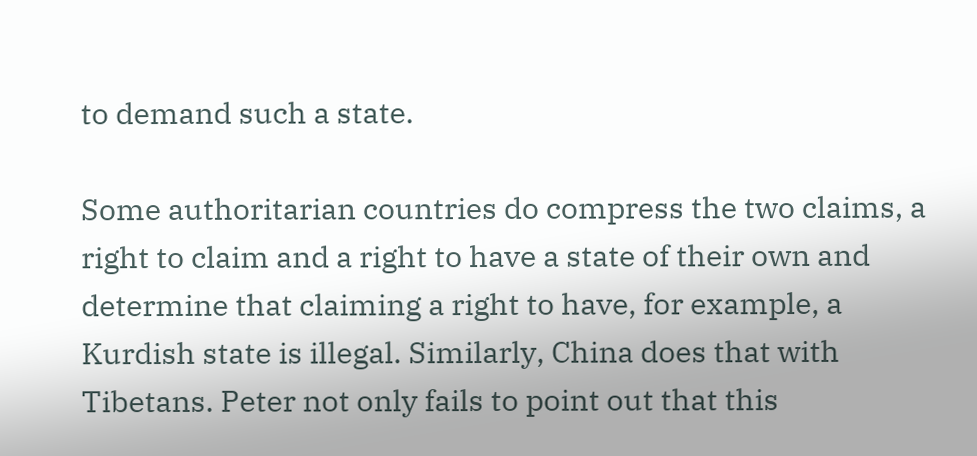to demand such a state.

Some authoritarian countries do compress the two claims, a right to claim and a right to have a state of their own and determine that claiming a right to have, for example, a Kurdish state is illegal. Similarly, China does that with Tibetans. Peter not only fails to point out that this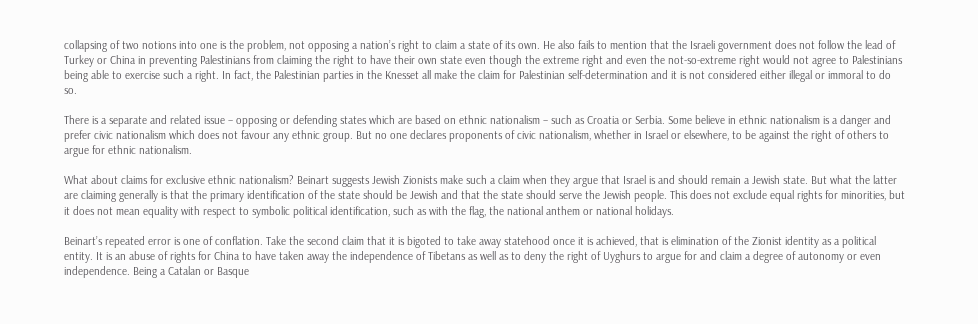collapsing of two notions into one is the problem, not opposing a nation’s right to claim a state of its own. He also fails to mention that the Israeli government does not follow the lead of Turkey or China in preventing Palestinians from claiming the right to have their own state even though the extreme right and even the not-so-extreme right would not agree to Palestinians being able to exercise such a right. In fact, the Palestinian parties in the Knesset all make the claim for Palestinian self-determination and it is not considered either illegal or immoral to do so.

There is a separate and related issue – opposing or defending states which are based on ethnic nationalism – such as Croatia or Serbia. Some believe in ethnic nationalism is a danger and prefer civic nationalism which does not favour any ethnic group. But no one declares proponents of civic nationalism, whether in Israel or elsewhere, to be against the right of others to argue for ethnic nationalism.

What about claims for exclusive ethnic nationalism? Beinart suggests Jewish Zionists make such a claim when they argue that Israel is and should remain a Jewish state. But what the latter are claiming generally is that the primary identification of the state should be Jewish and that the state should serve the Jewish people. This does not exclude equal rights for minorities, but it does not mean equality with respect to symbolic political identification, such as with the flag, the national anthem or national holidays.

Beinart’s repeated error is one of conflation. Take the second claim that it is bigoted to take away statehood once it is achieved, that is elimination of the Zionist identity as a political entity. It is an abuse of rights for China to have taken away the independence of Tibetans as well as to deny the right of Uyghurs to argue for and claim a degree of autonomy or even independence. Being a Catalan or Basque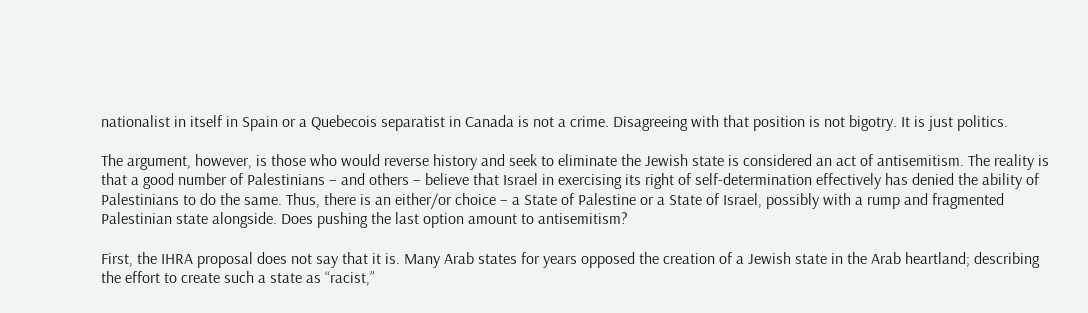nationalist in itself in Spain or a Quebecois separatist in Canada is not a crime. Disagreeing with that position is not bigotry. It is just politics.

The argument, however, is those who would reverse history and seek to eliminate the Jewish state is considered an act of antisemitism. The reality is that a good number of Palestinians – and others – believe that Israel in exercising its right of self-determination effectively has denied the ability of Palestinians to do the same. Thus, there is an either/or choice – a State of Palestine or a State of Israel, possibly with a rump and fragmented Palestinian state alongside. Does pushing the last option amount to antisemitism?

First, the IHRA proposal does not say that it is. Many Arab states for years opposed the creation of a Jewish state in the Arab heartland; describing the effort to create such a state as “racist,”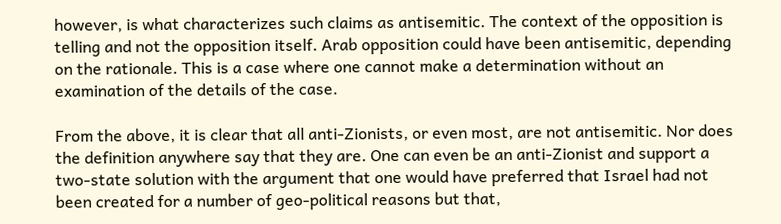however, is what characterizes such claims as antisemitic. The context of the opposition is telling and not the opposition itself. Arab opposition could have been antisemitic, depending on the rationale. This is a case where one cannot make a determination without an examination of the details of the case.

From the above, it is clear that all anti-Zionists, or even most, are not antisemitic. Nor does the definition anywhere say that they are. One can even be an anti-Zionist and support a two-state solution with the argument that one would have preferred that Israel had not been created for a number of geo-political reasons but that,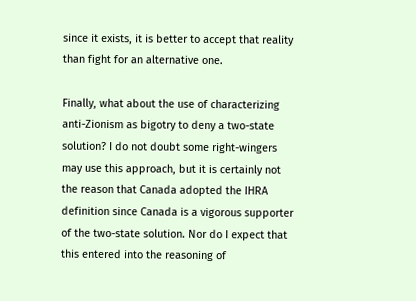since it exists, it is better to accept that reality than fight for an alternative one.

Finally, what about the use of characterizing anti-Zionism as bigotry to deny a two-state solution? I do not doubt some right-wingers may use this approach, but it is certainly not the reason that Canada adopted the IHRA definition since Canada is a vigorous supporter of the two-state solution. Nor do I expect that this entered into the reasoning of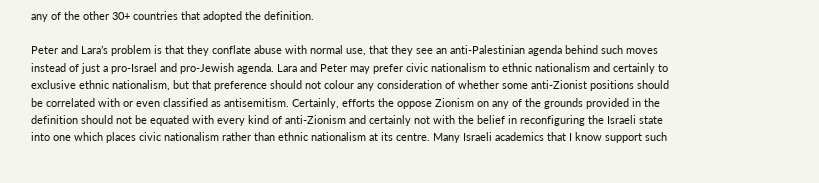any of the other 30+ countries that adopted the definition.

Peter and Lara’s problem is that they conflate abuse with normal use, that they see an anti-Palestinian agenda behind such moves instead of just a pro-Israel and pro-Jewish agenda. Lara and Peter may prefer civic nationalism to ethnic nationalism and certainly to exclusive ethnic nationalism, but that preference should not colour any consideration of whether some anti-Zionist positions should be correlated with or even classified as antisemitism. Certainly, efforts the oppose Zionism on any of the grounds provided in the definition should not be equated with every kind of anti-Zionism and certainly not with the belief in reconfiguring the Israeli state into one which places civic nationalism rather than ethnic nationalism at its centre. Many Israeli academics that I know support such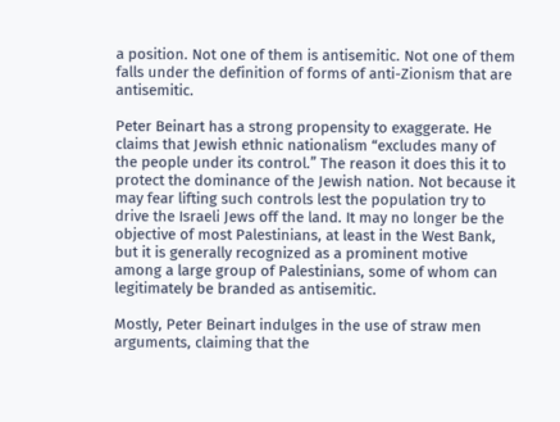a position. Not one of them is antisemitic. Not one of them falls under the definition of forms of anti-Zionism that are antisemitic.

Peter Beinart has a strong propensity to exaggerate. He claims that Jewish ethnic nationalism “excludes many of the people under its control.” The reason it does this it to protect the dominance of the Jewish nation. Not because it may fear lifting such controls lest the population try to drive the Israeli Jews off the land. It may no longer be the objective of most Palestinians, at least in the West Bank, but it is generally recognized as a prominent motive among a large group of Palestinians, some of whom can legitimately be branded as antisemitic.

Mostly, Peter Beinart indulges in the use of straw men arguments, claiming that the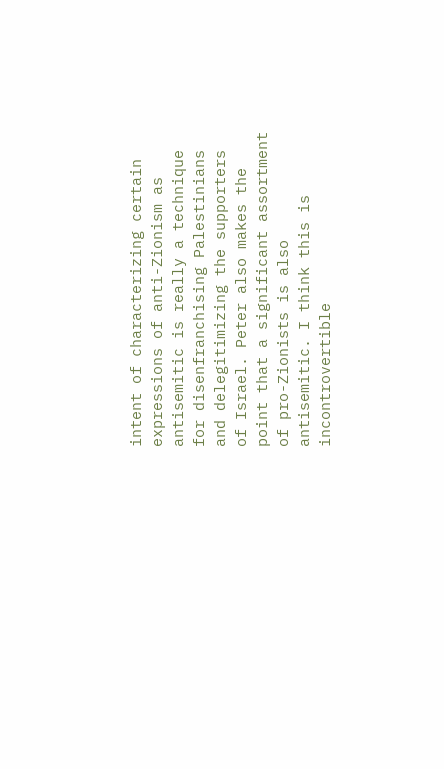intent of characterizing certain expressions of anti-Zionism as antisemitic is really a technique for disenfranchising Palestinians and delegitimizing the supporters of Israel. Peter also makes the point that a significant assortment of pro-Zionists is also antisemitic. I think this is incontrovertible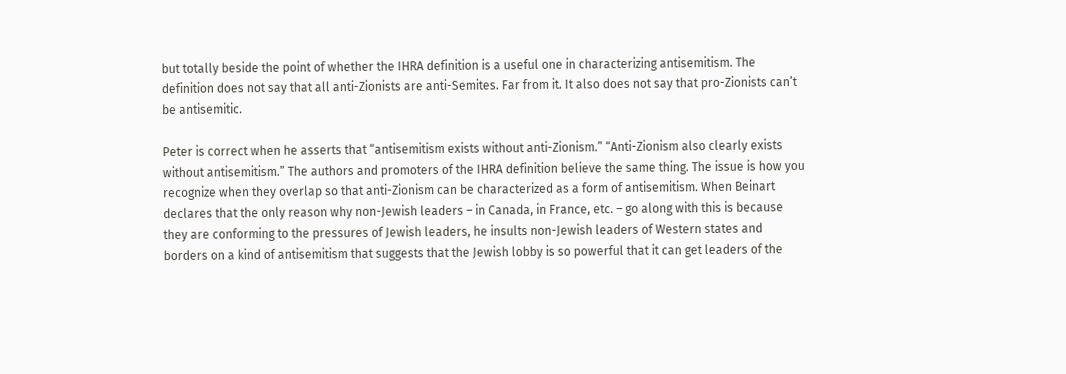but totally beside the point of whether the IHRA definition is a useful one in characterizing antisemitism. The definition does not say that all anti-Zionists are anti-Semites. Far from it. It also does not say that pro-Zionists can’t be antisemitic.

Peter is correct when he asserts that “antisemitism exists without anti-Zionism.” “Anti-Zionism also clearly exists without antisemitism.” The authors and promoters of the IHRA definition believe the same thing. The issue is how you recognize when they overlap so that anti-Zionism can be characterized as a form of antisemitism. When Beinart declares that the only reason why non-Jewish leaders – in Canada, in France, etc. – go along with this is because they are conforming to the pressures of Jewish leaders, he insults non-Jewish leaders of Western states and borders on a kind of antisemitism that suggests that the Jewish lobby is so powerful that it can get leaders of the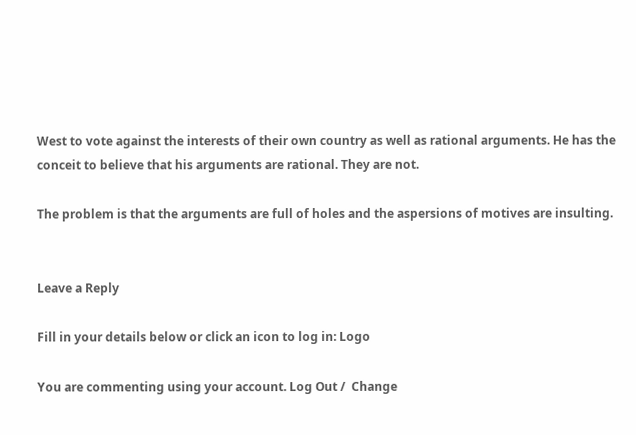West to vote against the interests of their own country as well as rational arguments. He has the conceit to believe that his arguments are rational. They are not.

The problem is that the arguments are full of holes and the aspersions of motives are insulting.


Leave a Reply

Fill in your details below or click an icon to log in: Logo

You are commenting using your account. Log Out /  Change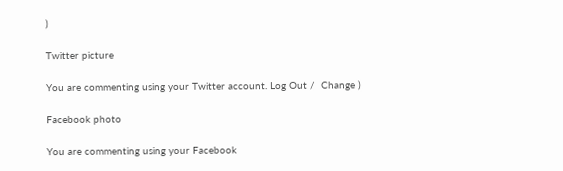)

Twitter picture

You are commenting using your Twitter account. Log Out /  Change )

Facebook photo

You are commenting using your Facebook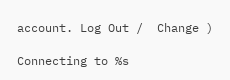account. Log Out /  Change )

Connecting to %s